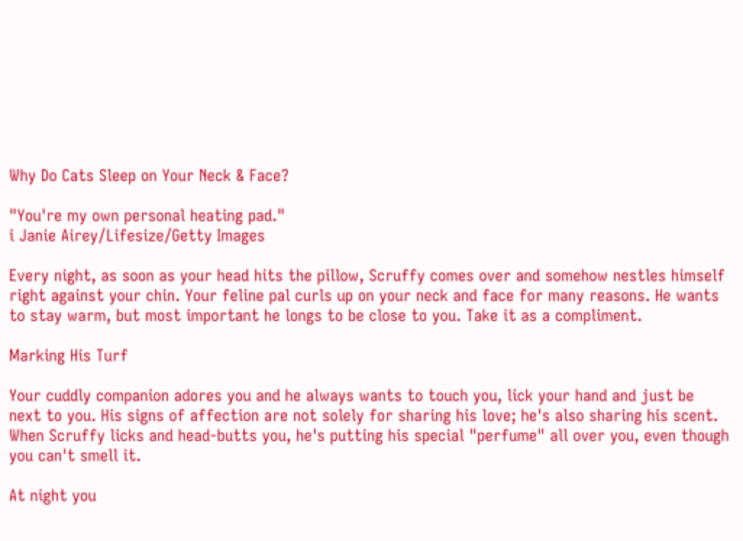Why Do Cats Sleep on Your Neck & Face?

"You're my own personal heating pad."
i Janie Airey/Lifesize/Getty Images

Every night, as soon as your head hits the pillow, Scruffy comes over and somehow nestles himself right against your chin. Your feline pal curls up on your neck and face for many reasons. He wants to stay warm, but most important he longs to be close to you. Take it as a compliment.

Marking His Turf

Your cuddly companion adores you and he always wants to touch you, lick your hand and just be next to you. His signs of affection are not solely for sharing his love; he's also sharing his scent. When Scruffy licks and head-butts you, he's putting his special "perfume" all over you, even though you can't smell it.

At night you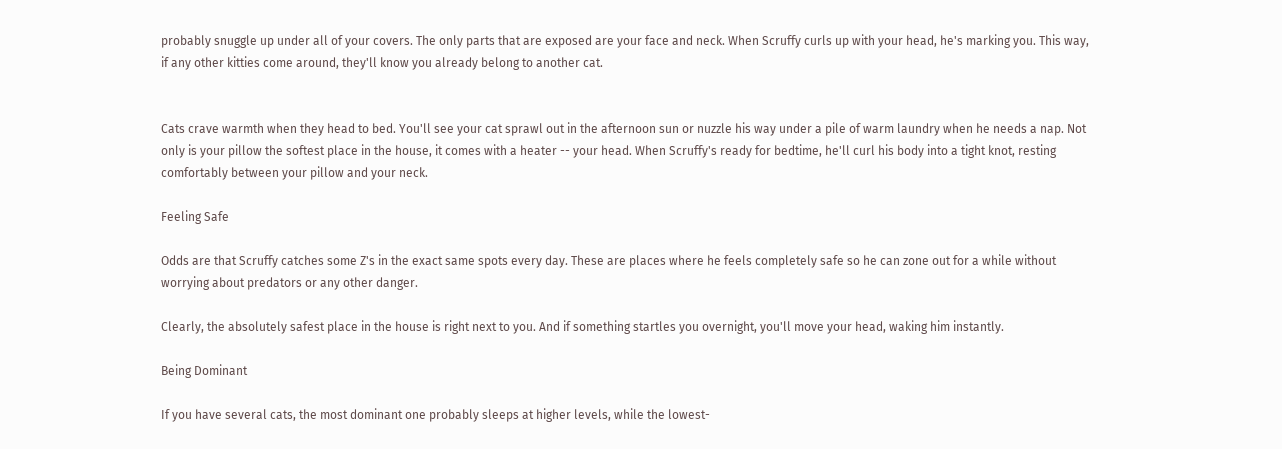probably snuggle up under all of your covers. The only parts that are exposed are your face and neck. When Scruffy curls up with your head, he's marking you. This way, if any other kitties come around, they'll know you already belong to another cat.


Cats crave warmth when they head to bed. You'll see your cat sprawl out in the afternoon sun or nuzzle his way under a pile of warm laundry when he needs a nap. Not only is your pillow the softest place in the house, it comes with a heater -- your head. When Scruffy's ready for bedtime, he'll curl his body into a tight knot, resting comfortably between your pillow and your neck.

Feeling Safe

Odds are that Scruffy catches some Z's in the exact same spots every day. These are places where he feels completely safe so he can zone out for a while without worrying about predators or any other danger.

Clearly, the absolutely safest place in the house is right next to you. And if something startles you overnight, you'll move your head, waking him instantly.

Being Dominant

If you have several cats, the most dominant one probably sleeps at higher levels, while the lowest-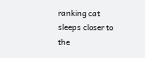ranking cat sleeps closer to the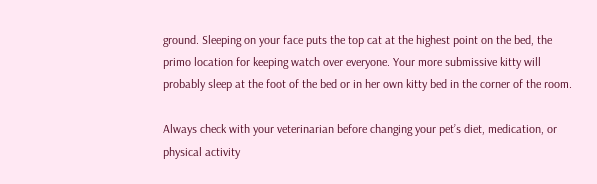ground. Sleeping on your face puts the top cat at the highest point on the bed, the primo location for keeping watch over everyone. Your more submissive kitty will probably sleep at the foot of the bed or in her own kitty bed in the corner of the room.

Always check with your veterinarian before changing your pet’s diet, medication, or physical activity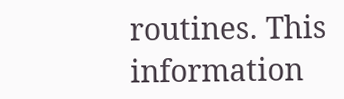routines. This information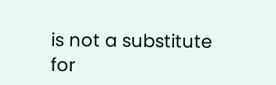is not a substitute for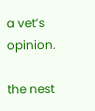a vet’s opinion.

the nest